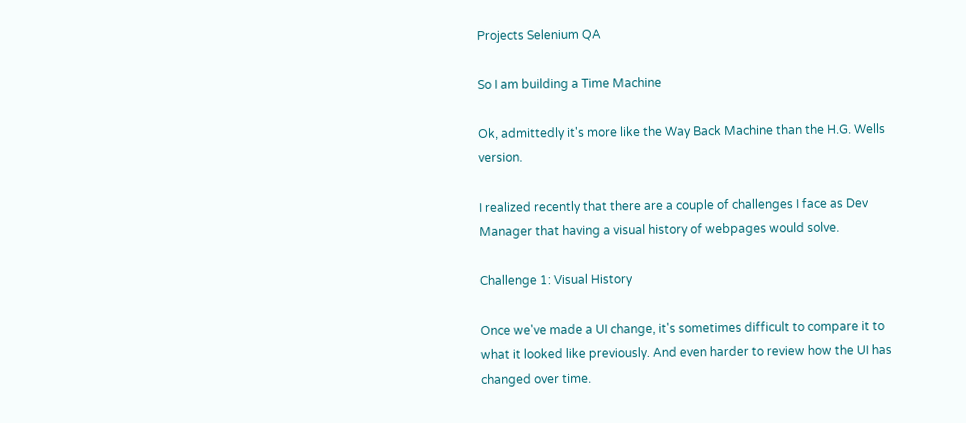Projects Selenium QA

So I am building a Time Machine

Ok, admittedly it's more like the Way Back Machine than the H.G. Wells version.

I realized recently that there are a couple of challenges I face as Dev Manager that having a visual history of webpages would solve.

Challenge 1: Visual History

Once we've made a UI change, it's sometimes difficult to compare it to what it looked like previously. And even harder to review how the UI has changed over time.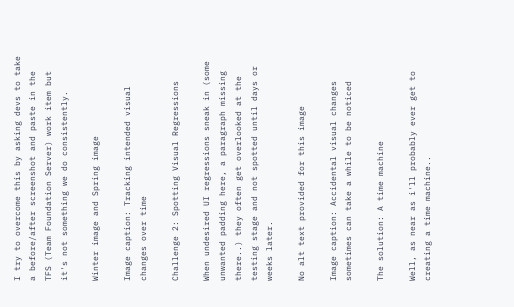I try to overcome this by asking devs to take a before/after screenshot and paste in the TFS (Team Foundation Server) work item but it's not something we do consistently.

Winter image and Spring image

Image caption: Tracking intended visual changes over time

Challenge 2: Spotting Visual Regressions

When undesired UI regressions sneak in (some unwanted padding here, a paragraph missing there..) they often get overlooked at the testing stage and not spotted until days or weeks later.

No alt text provided for this image

Image caption: Accidental visual changes sometimes can take a while to be noticed

The solution: A time machine

Well, as near as i'll probably ever get to creating a time machine..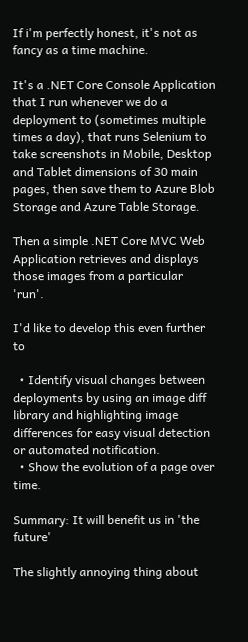If i'm perfectly honest, it's not as fancy as a time machine.

It's a .NET Core Console Application that I run whenever we do a deployment to (sometimes multiple times a day), that runs Selenium to take screenshots in Mobile, Desktop and Tablet dimensions of 30 main pages, then save them to Azure Blob Storage and Azure Table Storage.

Then a simple .NET Core MVC Web Application retrieves and displays those images from a particular 'run'.

I'd like to develop this even further to

  • Identify visual changes between deployments by using an image diff library and highlighting image differences for easy visual detection or automated notification.
  • Show the evolution of a page over time.

Summary: It will benefit us in 'the future'

The slightly annoying thing about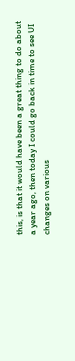this, is that it would have been a great thing to do about a year ago, then today I could go back in time to see UI changes on various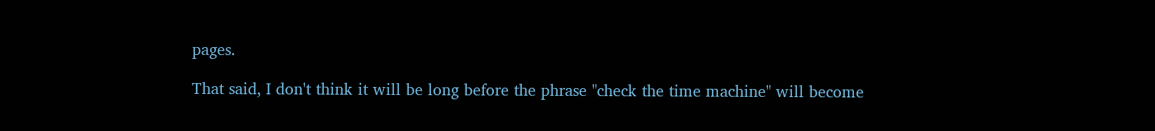pages.

That said, I don't think it will be long before the phrase "check the time machine" will become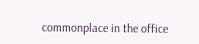commonplace in the office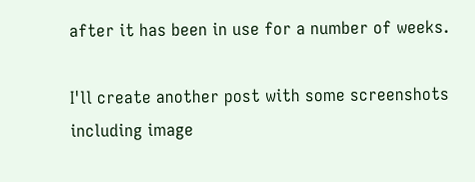after it has been in use for a number of weeks.

I'll create another post with some screenshots including image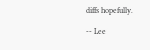diffs hopefully.

-- Lee